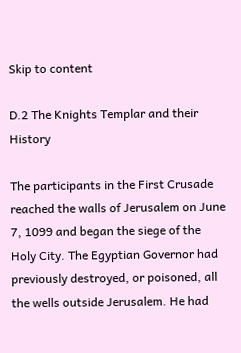Skip to content

D.2 The Knights Templar and their History

The participants in the First Crusade reached the walls of Jerusalem on June 7, 1099 and began the siege of the Holy City. The Egyptian Governor had previously destroyed, or poisoned, all the wells outside Jerusalem. He had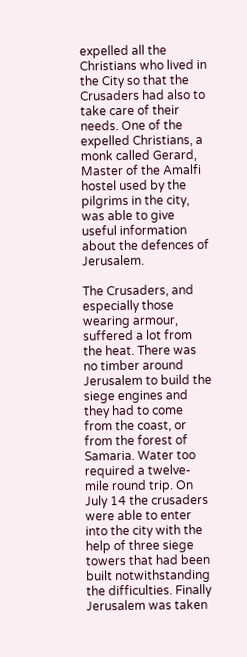expelled all the Christians who lived in the City so that the Crusaders had also to take care of their needs. One of the expelled Christians, a monk called Gerard, Master of the Amalfi hostel used by the pilgrims in the city, was able to give useful information about the defences of Jerusalem.

The Crusaders, and especially those wearing armour, suffered a lot from the heat. There was no timber around Jerusalem to build the siege engines and they had to come from the coast, or from the forest of Samaria. Water too required a twelve-mile round trip. On July 14 the crusaders were able to enter into the city with the help of three siege towers that had been built notwithstanding the difficulties. Finally Jerusalem was taken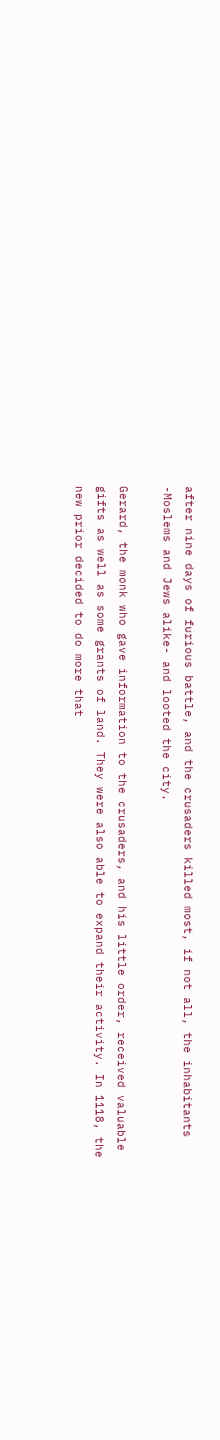after nine days of furious battle, and the crusaders killed most, if not all, the inhabitants -Moslems and Jews alike- and looted the city.

Gerard, the monk who gave information to the crusaders, and his little order, received valuable gifts as well as some grants of land. They were also able to expand their activity. In 1118, the new prior decided to do more that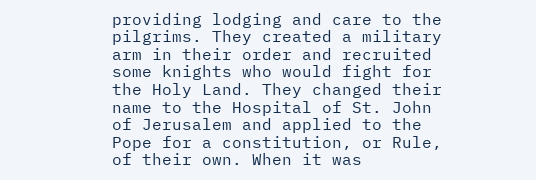providing lodging and care to the pilgrims. They created a military arm in their order and recruited some knights who would fight for the Holy Land. They changed their name to the Hospital of St. John of Jerusalem and applied to the Pope for a constitution, or Rule, of their own. When it was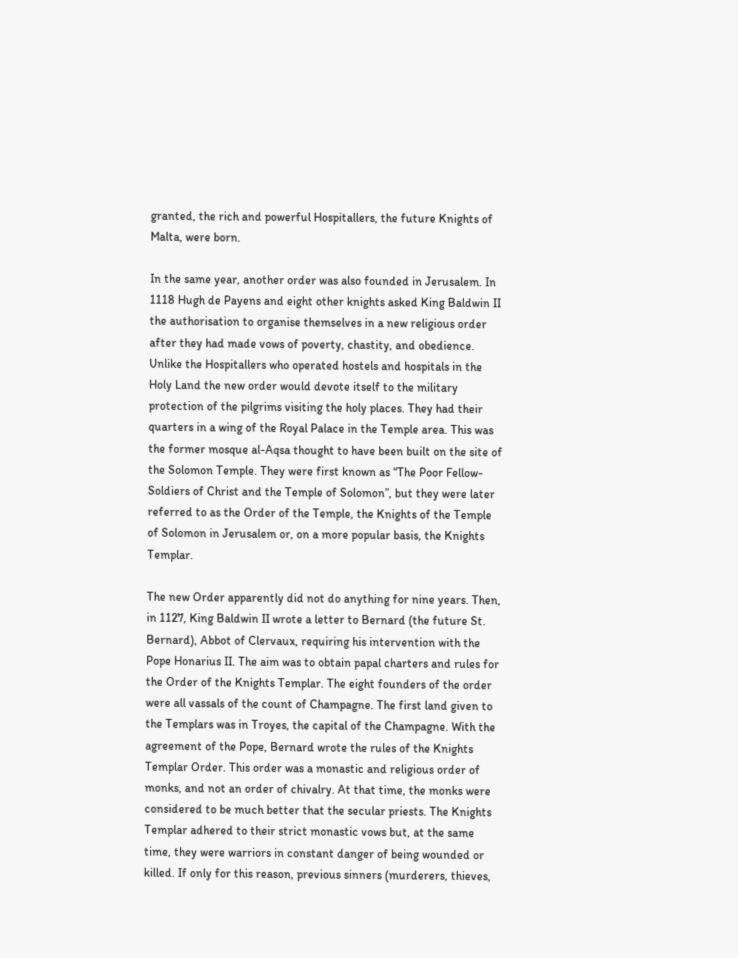granted, the rich and powerful Hospitallers, the future Knights of Malta, were born.

In the same year, another order was also founded in Jerusalem. In 1118 Hugh de Payens and eight other knights asked King Baldwin II the authorisation to organise themselves in a new religious order after they had made vows of poverty, chastity, and obedience. Unlike the Hospitallers who operated hostels and hospitals in the Holy Land the new order would devote itself to the military protection of the pilgrims visiting the holy places. They had their quarters in a wing of the Royal Palace in the Temple area. This was the former mosque al-Aqsa thought to have been built on the site of the Solomon Temple. They were first known as “The Poor Fellow-Soldiers of Christ and the Temple of Solomon”, but they were later referred to as the Order of the Temple, the Knights of the Temple of Solomon in Jerusalem or, on a more popular basis, the Knights Templar.

The new Order apparently did not do anything for nine years. Then, in 1127, King Baldwin II wrote a letter to Bernard (the future St. Bernard), Abbot of Clervaux, requiring his intervention with the Pope Honarius II. The aim was to obtain papal charters and rules for the Order of the Knights Templar. The eight founders of the order were all vassals of the count of Champagne. The first land given to the Templars was in Troyes, the capital of the Champagne. With the agreement of the Pope, Bernard wrote the rules of the Knights Templar Order. This order was a monastic and religious order of monks, and not an order of chivalry. At that time, the monks were considered to be much better that the secular priests. The Knights Templar adhered to their strict monastic vows but, at the same time, they were warriors in constant danger of being wounded or killed. If only for this reason, previous sinners (murderers, thieves,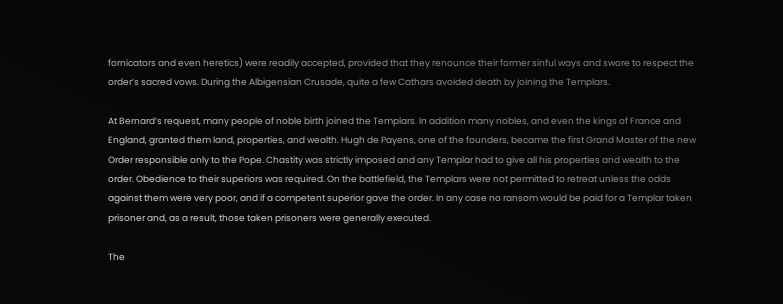fornicators and even heretics) were readily accepted, provided that they renounce their former sinful ways and swore to respect the order’s sacred vows. During the Albigensian Crusade, quite a few Cathars avoided death by joining the Templars.

At Bernard’s request, many people of noble birth joined the Templars. In addition many nobles, and even the kings of France and England, granted them land, properties, and wealth. Hugh de Payens, one of the founders, became the first Grand Master of the new Order responsible only to the Pope. Chastity was strictly imposed and any Templar had to give all his properties and wealth to the order. Obedience to their superiors was required. On the battlefield, the Templars were not permitted to retreat unless the odds against them were very poor, and if a competent superior gave the order. In any case no ransom would be paid for a Templar taken prisoner and, as a result, those taken prisoners were generally executed.

The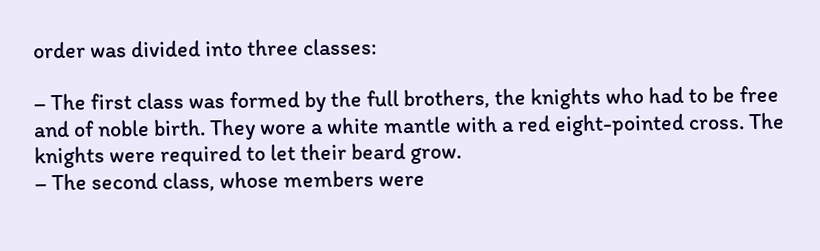order was divided into three classes:

– The first class was formed by the full brothers, the knights who had to be free and of noble birth. They wore a white mantle with a red eight-pointed cross. The knights were required to let their beard grow.
– The second class, whose members were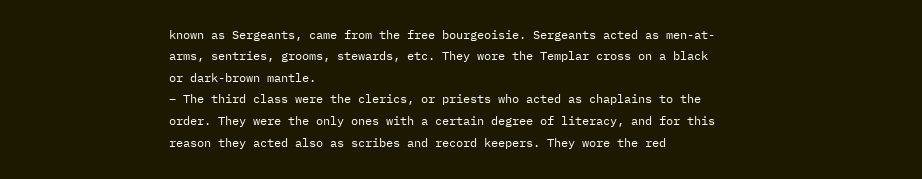known as Sergeants, came from the free bourgeoisie. Sergeants acted as men-at-arms, sentries, grooms, stewards, etc. They wore the Templar cross on a black or dark-brown mantle.
– The third class were the clerics, or priests who acted as chaplains to the order. They were the only ones with a certain degree of literacy, and for this reason they acted also as scribes and record keepers. They wore the red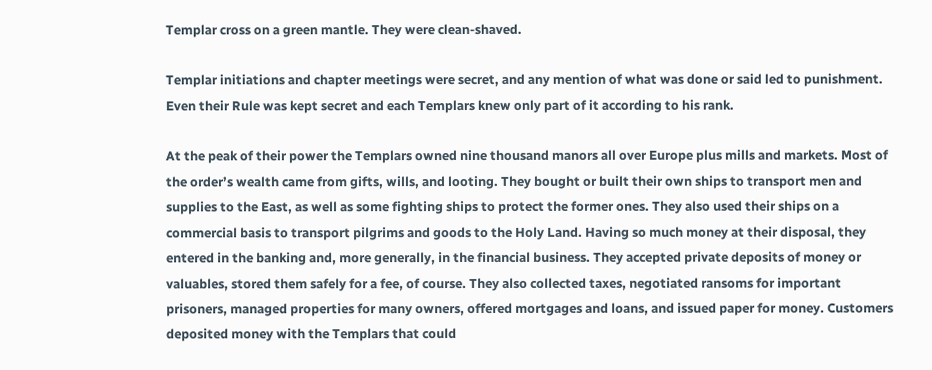Templar cross on a green mantle. They were clean-shaved.

Templar initiations and chapter meetings were secret, and any mention of what was done or said led to punishment. Even their Rule was kept secret and each Templars knew only part of it according to his rank.

At the peak of their power the Templars owned nine thousand manors all over Europe plus mills and markets. Most of the order’s wealth came from gifts, wills, and looting. They bought or built their own ships to transport men and supplies to the East, as well as some fighting ships to protect the former ones. They also used their ships on a commercial basis to transport pilgrims and goods to the Holy Land. Having so much money at their disposal, they entered in the banking and, more generally, in the financial business. They accepted private deposits of money or valuables, stored them safely for a fee, of course. They also collected taxes, negotiated ransoms for important prisoners, managed properties for many owners, offered mortgages and loans, and issued paper for money. Customers deposited money with the Templars that could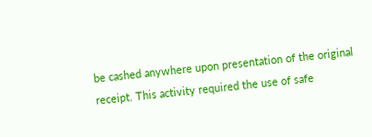be cashed anywhere upon presentation of the original receipt. This activity required the use of safe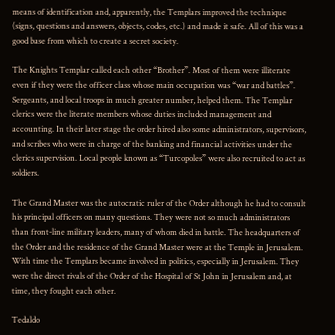means of identification and, apparently, the Templars improved the technique (signs, questions and answers, objects, codes, etc.) and made it safe. All of this was a good base from which to create a secret society.

The Knights Templar called each other “Brother”. Most of them were illiterate even if they were the officer class whose main occupation was “war and battles”. Sergeants, and local troops in much greater number, helped them. The Templar clerics were the literate members whose duties included management and accounting. In their later stage the order hired also some administrators, supervisors, and scribes who were in charge of the banking and financial activities under the clerics supervision. Local people known as “Turcopoles” were also recruited to act as soldiers.

The Grand Master was the autocratic ruler of the Order although he had to consult his principal officers on many questions. They were not so much administrators than front-line military leaders, many of whom died in battle. The headquarters of the Order and the residence of the Grand Master were at the Temple in Jerusalem. With time the Templars became involved in politics, especially in Jerusalem. They were the direct rivals of the Order of the Hospital of St John in Jerusalem and, at time, they fought each other.

Tedaldo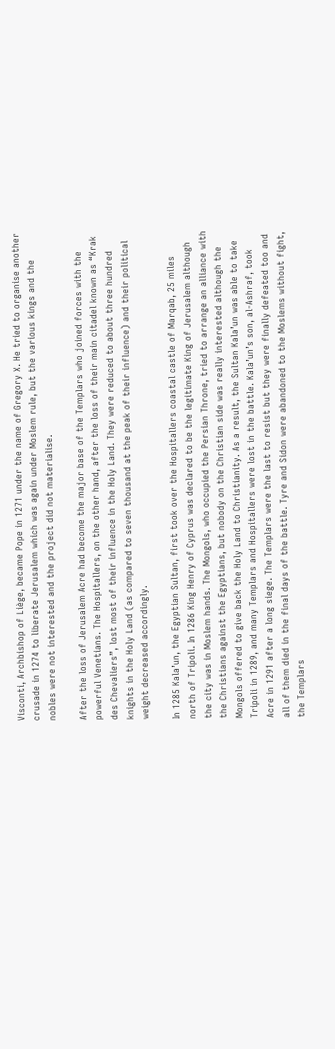Visconti, Archbishop of Liège, became Pope in 1271 under the name of Gregory X. He tried to organise another crusade in 1274 to liberate Jerusalem which was again under Moslem rule, but the various kings and the nobles were not interested and the project did not materialise.

After the loss of Jerusalem Acre had become the major base of the Templars who joined forces with the powerful Venetians. The Hospitallers, on the other hand, after the loss of their main citadel known as “Krak des Chevaliers”, lost most of their influence in the Holy Land. They were reduced to about three hundred knights in the Holy Land (as compared to seven thousand at the peak of their influence) and their political weight decreased accordingly.

In 1285 Kala’un, the Egyptian Sultan, first took over the Hospitallers coastal castle of Marqab, 25 miles north of Tripoli. In 1286 King Henry of Cyprus was declared to be the legitimate King of Jerusalem although the city was in Moslem hands. The Mongols, who occupied the Persian Throne, tried to arrange an alliance with the Christians against the Egyptians, but nobody on the Christian side was really interested although the Mongols offered to give back the Holy Land to Christianity. As a result, the Sultan Kala’un was able to take Tripoli in 1289, and many Templars and Hospitallers were lost in the battle. Kala’un’s son, al-Ashraf, took Acre in 1291 after a long siege. The Templars were the last to resist but they were finally defeated too and all of them died in the final days of the battle. Tyre and Sidon were abandoned to the Moslems without fight, the Templars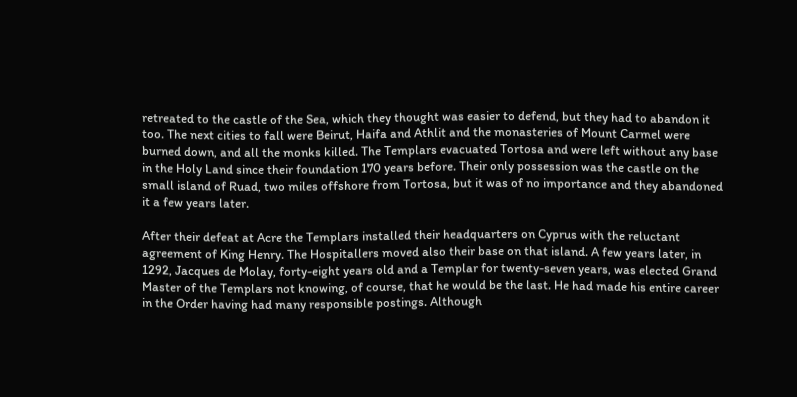retreated to the castle of the Sea, which they thought was easier to defend, but they had to abandon it too. The next cities to fall were Beirut, Haifa and Athlit and the monasteries of Mount Carmel were burned down, and all the monks killed. The Templars evacuated Tortosa and were left without any base in the Holy Land since their foundation 170 years before. Their only possession was the castle on the small island of Ruad, two miles offshore from Tortosa, but it was of no importance and they abandoned it a few years later.

After their defeat at Acre the Templars installed their headquarters on Cyprus with the reluctant agreement of King Henry. The Hospitallers moved also their base on that island. A few years later, in 1292, Jacques de Molay, forty-eight years old and a Templar for twenty-seven years, was elected Grand Master of the Templars not knowing, of course, that he would be the last. He had made his entire career in the Order having had many responsible postings. Although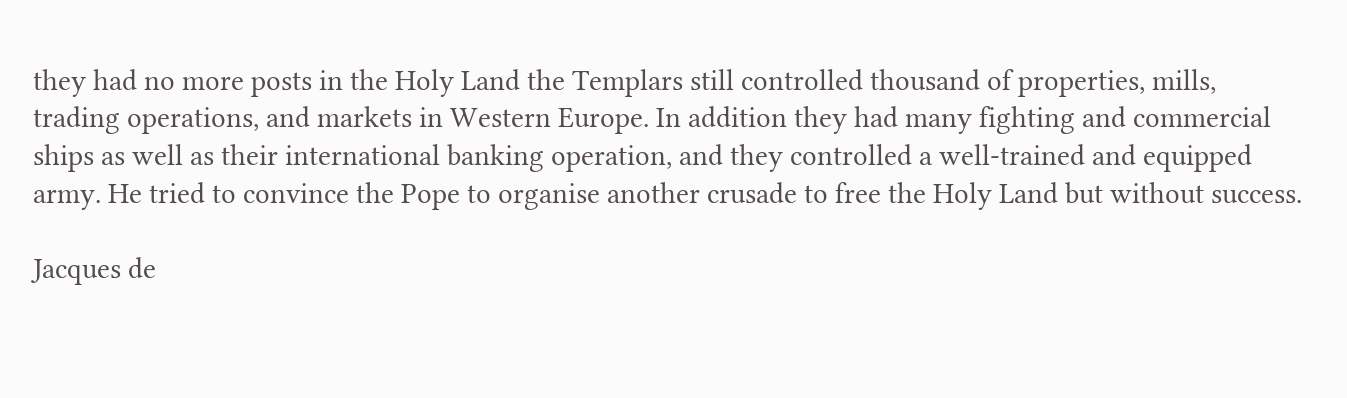they had no more posts in the Holy Land the Templars still controlled thousand of properties, mills, trading operations, and markets in Western Europe. In addition they had many fighting and commercial ships as well as their international banking operation, and they controlled a well-trained and equipped army. He tried to convince the Pope to organise another crusade to free the Holy Land but without success.

Jacques de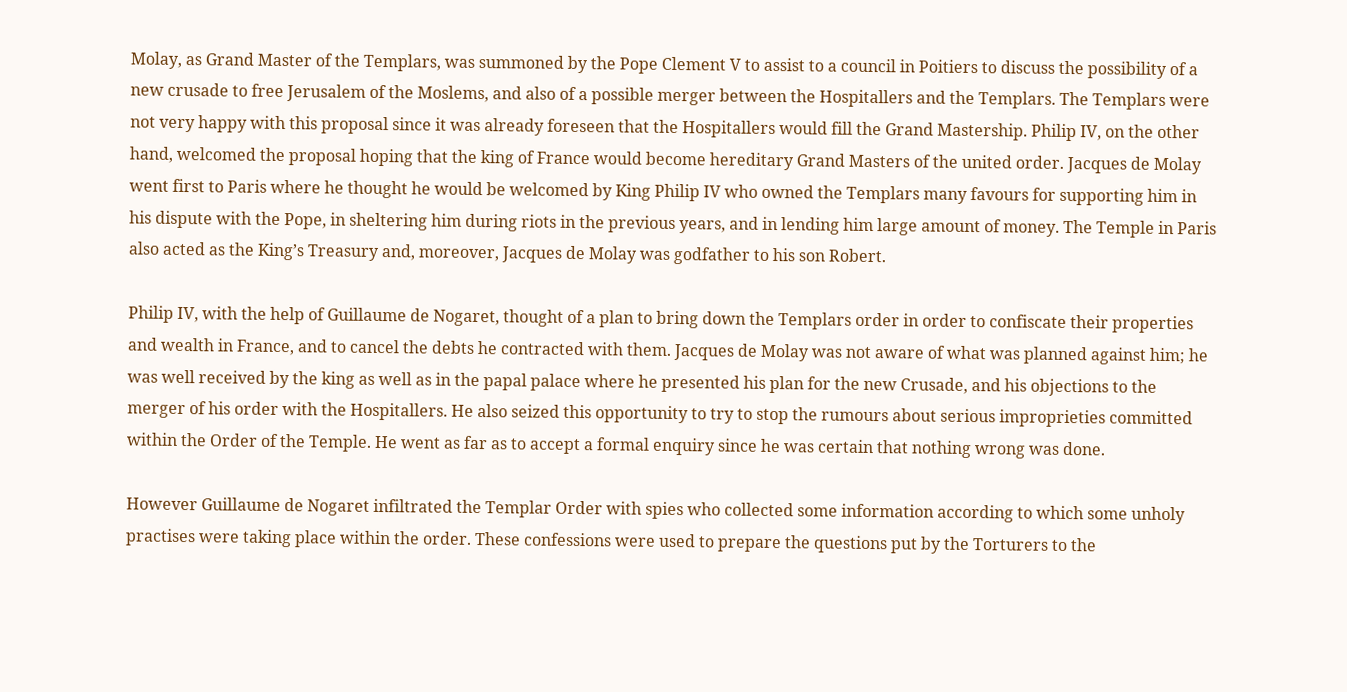Molay, as Grand Master of the Templars, was summoned by the Pope Clement V to assist to a council in Poitiers to discuss the possibility of a new crusade to free Jerusalem of the Moslems, and also of a possible merger between the Hospitallers and the Templars. The Templars were not very happy with this proposal since it was already foreseen that the Hospitallers would fill the Grand Mastership. Philip IV, on the other hand, welcomed the proposal hoping that the king of France would become hereditary Grand Masters of the united order. Jacques de Molay went first to Paris where he thought he would be welcomed by King Philip IV who owned the Templars many favours for supporting him in his dispute with the Pope, in sheltering him during riots in the previous years, and in lending him large amount of money. The Temple in Paris also acted as the King’s Treasury and, moreover, Jacques de Molay was godfather to his son Robert.

Philip IV, with the help of Guillaume de Nogaret, thought of a plan to bring down the Templars order in order to confiscate their properties and wealth in France, and to cancel the debts he contracted with them. Jacques de Molay was not aware of what was planned against him; he was well received by the king as well as in the papal palace where he presented his plan for the new Crusade, and his objections to the merger of his order with the Hospitallers. He also seized this opportunity to try to stop the rumours about serious improprieties committed within the Order of the Temple. He went as far as to accept a formal enquiry since he was certain that nothing wrong was done.

However Guillaume de Nogaret infiltrated the Templar Order with spies who collected some information according to which some unholy practises were taking place within the order. These confessions were used to prepare the questions put by the Torturers to the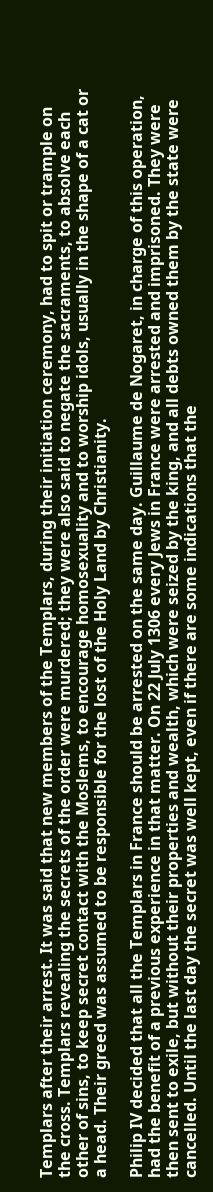Templars after their arrest. It was said that new members of the Templars, during their initiation ceremony, had to spit or trample on the cross. Templars revealing the secrets of the order were murdered; they were also said to negate the sacraments, to absolve each other of sins, to keep secret contact with the Moslems, to encourage homosexuality and to worship idols, usually in the shape of a cat or a head. Their greed was assumed to be responsible for the lost of the Holy Land by Christianity.

Philip IV decided that all the Templars in France should be arrested on the same day. Guillaume de Nogaret, in charge of this operation, had the benefit of a previous experience in that matter. On 22 July 1306 every Jews in France were arrested and imprisoned. They were then sent to exile, but without their properties and wealth, which were seized by the king, and all debts owned them by the state were cancelled. Until the last day the secret was well kept, even if there are some indications that the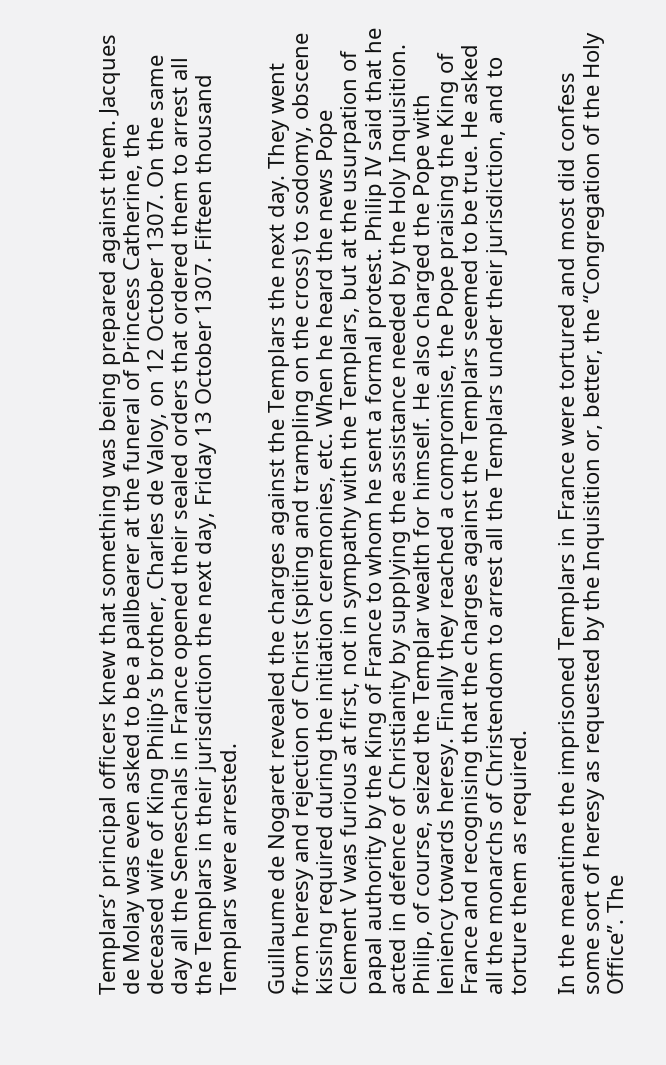Templars’ principal officers knew that something was being prepared against them. Jacques de Molay was even asked to be a pallbearer at the funeral of Princess Catherine, the deceased wife of King Philip’s brother, Charles de Valoy, on 12 October 1307. On the same day all the Seneschals in France opened their sealed orders that ordered them to arrest all the Templars in their jurisdiction the next day, Friday 13 October 1307. Fifteen thousand Templars were arrested.

Guillaume de Nogaret revealed the charges against the Templars the next day. They went from heresy and rejection of Christ (spiting and trampling on the cross) to sodomy, obscene kissing required during the initiation ceremonies, etc. When he heard the news Pope Clement V was furious at first, not in sympathy with the Templars, but at the usurpation of papal authority by the King of France to whom he sent a formal protest. Philip IV said that he acted in defence of Christianity by supplying the assistance needed by the Holy Inquisition. Philip, of course, seized the Templar wealth for himself. He also charged the Pope with leniency towards heresy. Finally they reached a compromise, the Pope praising the King of France and recognising that the charges against the Templars seemed to be true. He asked all the monarchs of Christendom to arrest all the Templars under their jurisdiction, and to torture them as required.

In the meantime the imprisoned Templars in France were tortured and most did confess some sort of heresy as requested by the Inquisition or, better, the “Congregation of the Holy Office”. The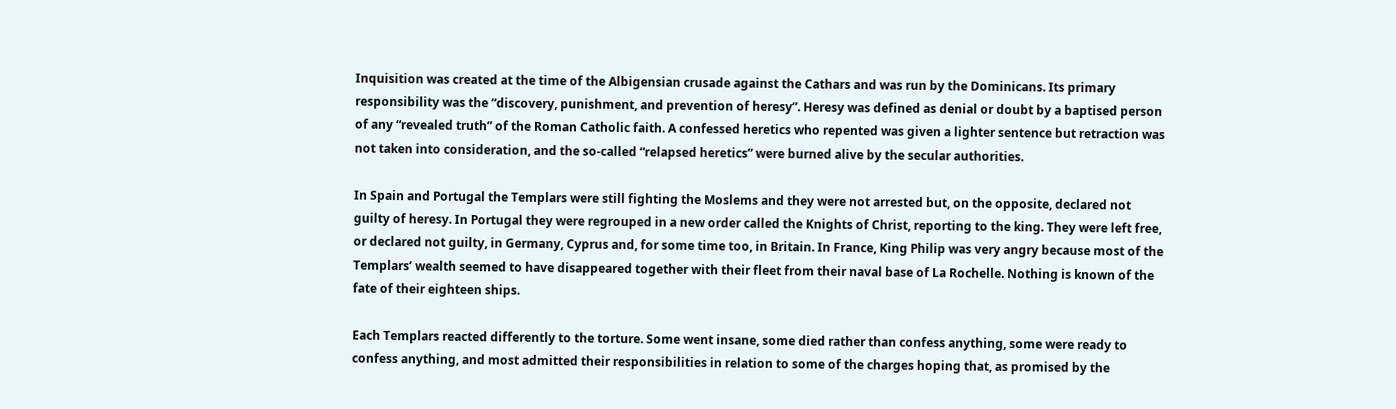Inquisition was created at the time of the Albigensian crusade against the Cathars and was run by the Dominicans. Its primary responsibility was the “discovery, punishment, and prevention of heresy”. Heresy was defined as denial or doubt by a baptised person of any “revealed truth” of the Roman Catholic faith. A confessed heretics who repented was given a lighter sentence but retraction was not taken into consideration, and the so-called “relapsed heretics” were burned alive by the secular authorities.

In Spain and Portugal the Templars were still fighting the Moslems and they were not arrested but, on the opposite, declared not guilty of heresy. In Portugal they were regrouped in a new order called the Knights of Christ, reporting to the king. They were left free, or declared not guilty, in Germany, Cyprus and, for some time too, in Britain. In France, King Philip was very angry because most of the Templars’ wealth seemed to have disappeared together with their fleet from their naval base of La Rochelle. Nothing is known of the fate of their eighteen ships.

Each Templars reacted differently to the torture. Some went insane, some died rather than confess anything, some were ready to confess anything, and most admitted their responsibilities in relation to some of the charges hoping that, as promised by the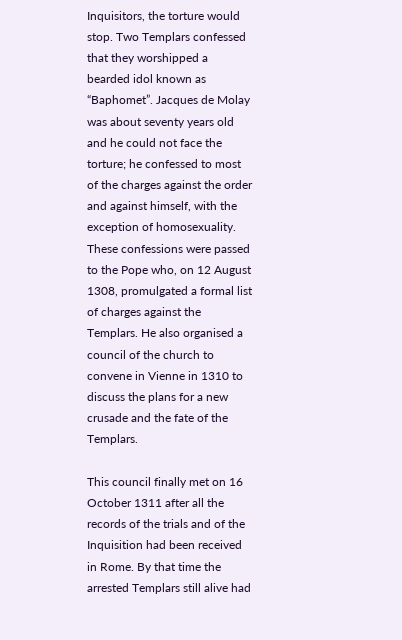Inquisitors, the torture would stop. Two Templars confessed that they worshipped a bearded idol known as “Baphomet”. Jacques de Molay was about seventy years old and he could not face the torture; he confessed to most of the charges against the order and against himself, with the exception of homosexuality. These confessions were passed to the Pope who, on 12 August 1308, promulgated a formal list of charges against the Templars. He also organised a council of the church to convene in Vienne in 1310 to discuss the plans for a new crusade and the fate of the Templars.

This council finally met on 16 October 1311 after all the records of the trials and of the Inquisition had been received in Rome. By that time the arrested Templars still alive had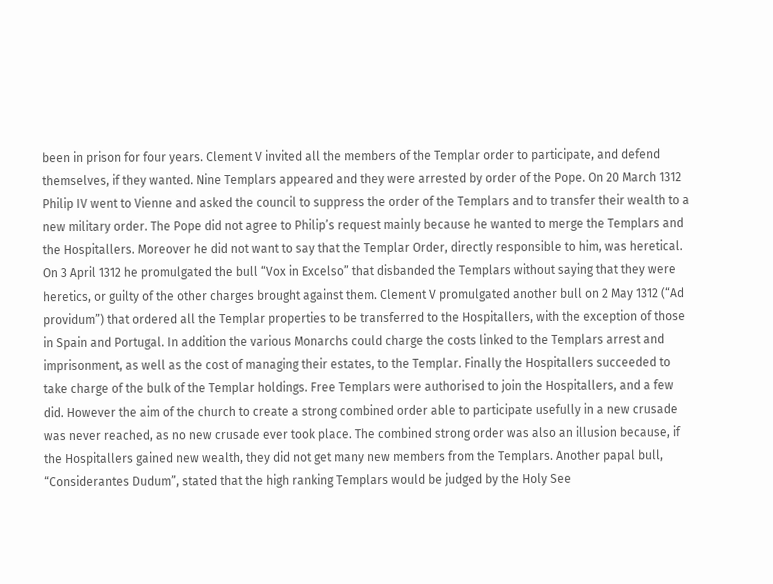been in prison for four years. Clement V invited all the members of the Templar order to participate, and defend themselves, if they wanted. Nine Templars appeared and they were arrested by order of the Pope. On 20 March 1312 Philip IV went to Vienne and asked the council to suppress the order of the Templars and to transfer their wealth to a new military order. The Pope did not agree to Philip’s request mainly because he wanted to merge the Templars and the Hospitallers. Moreover he did not want to say that the Templar Order, directly responsible to him, was heretical. On 3 April 1312 he promulgated the bull “Vox in Excelso” that disbanded the Templars without saying that they were heretics, or guilty of the other charges brought against them. Clement V promulgated another bull on 2 May 1312 (“Ad providum”) that ordered all the Templar properties to be transferred to the Hospitallers, with the exception of those in Spain and Portugal. In addition the various Monarchs could charge the costs linked to the Templars arrest and imprisonment, as well as the cost of managing their estates, to the Templar. Finally the Hospitallers succeeded to take charge of the bulk of the Templar holdings. Free Templars were authorised to join the Hospitallers, and a few did. However the aim of the church to create a strong combined order able to participate usefully in a new crusade was never reached, as no new crusade ever took place. The combined strong order was also an illusion because, if the Hospitallers gained new wealth, they did not get many new members from the Templars. Another papal bull, “Considerantes Dudum”, stated that the high ranking Templars would be judged by the Holy See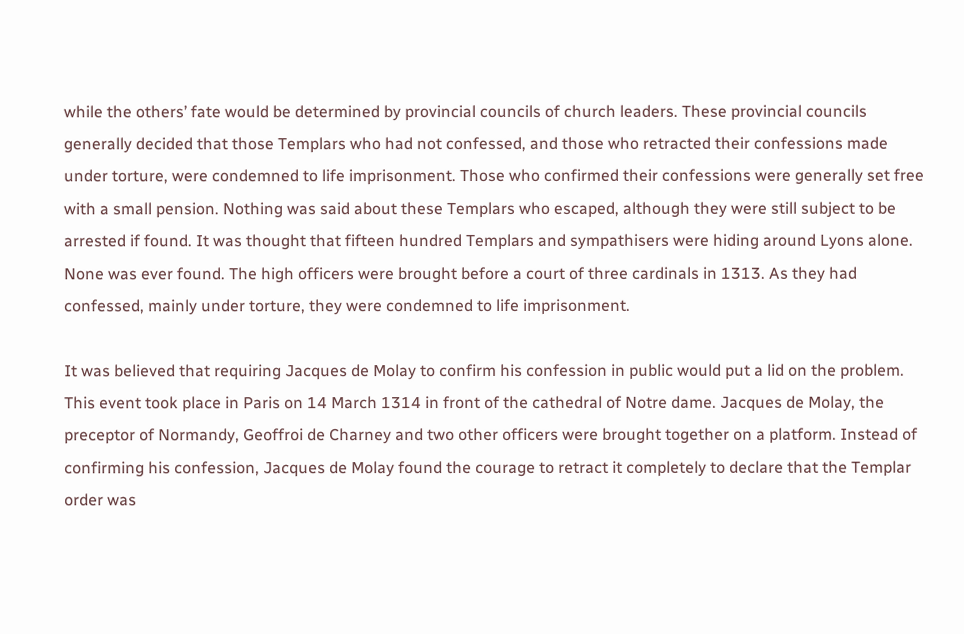while the others’ fate would be determined by provincial councils of church leaders. These provincial councils generally decided that those Templars who had not confessed, and those who retracted their confessions made under torture, were condemned to life imprisonment. Those who confirmed their confessions were generally set free with a small pension. Nothing was said about these Templars who escaped, although they were still subject to be arrested if found. It was thought that fifteen hundred Templars and sympathisers were hiding around Lyons alone. None was ever found. The high officers were brought before a court of three cardinals in 1313. As they had confessed, mainly under torture, they were condemned to life imprisonment.

It was believed that requiring Jacques de Molay to confirm his confession in public would put a lid on the problem. This event took place in Paris on 14 March 1314 in front of the cathedral of Notre dame. Jacques de Molay, the preceptor of Normandy, Geoffroi de Charney and two other officers were brought together on a platform. Instead of confirming his confession, Jacques de Molay found the courage to retract it completely to declare that the Templar order was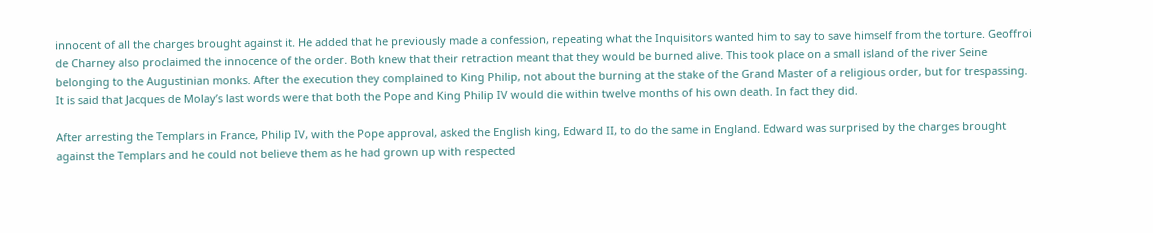innocent of all the charges brought against it. He added that he previously made a confession, repeating what the Inquisitors wanted him to say to save himself from the torture. Geoffroi de Charney also proclaimed the innocence of the order. Both knew that their retraction meant that they would be burned alive. This took place on a small island of the river Seine belonging to the Augustinian monks. After the execution they complained to King Philip, not about the burning at the stake of the Grand Master of a religious order, but for trespassing. It is said that Jacques de Molay’s last words were that both the Pope and King Philip IV would die within twelve months of his own death. In fact they did.

After arresting the Templars in France, Philip IV, with the Pope approval, asked the English king, Edward II, to do the same in England. Edward was surprised by the charges brought against the Templars and he could not believe them as he had grown up with respected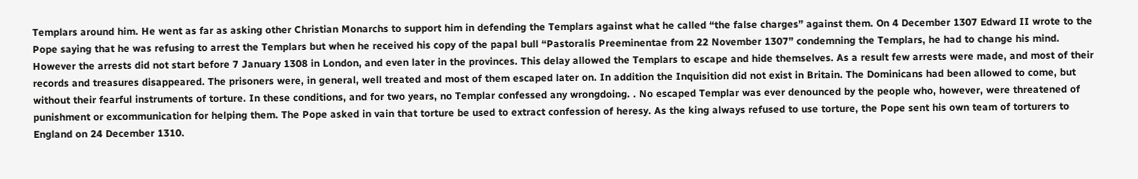Templars around him. He went as far as asking other Christian Monarchs to support him in defending the Templars against what he called “the false charges” against them. On 4 December 1307 Edward II wrote to the Pope saying that he was refusing to arrest the Templars but when he received his copy of the papal bull “Pastoralis Preeminentae from 22 November 1307” condemning the Templars, he had to change his mind. However the arrests did not start before 7 January 1308 in London, and even later in the provinces. This delay allowed the Templars to escape and hide themselves. As a result few arrests were made, and most of their records and treasures disappeared. The prisoners were, in general, well treated and most of them escaped later on. In addition the Inquisition did not exist in Britain. The Dominicans had been allowed to come, but without their fearful instruments of torture. In these conditions, and for two years, no Templar confessed any wrongdoing. . No escaped Templar was ever denounced by the people who, however, were threatened of punishment or excommunication for helping them. The Pope asked in vain that torture be used to extract confession of heresy. As the king always refused to use torture, the Pope sent his own team of torturers to England on 24 December 1310.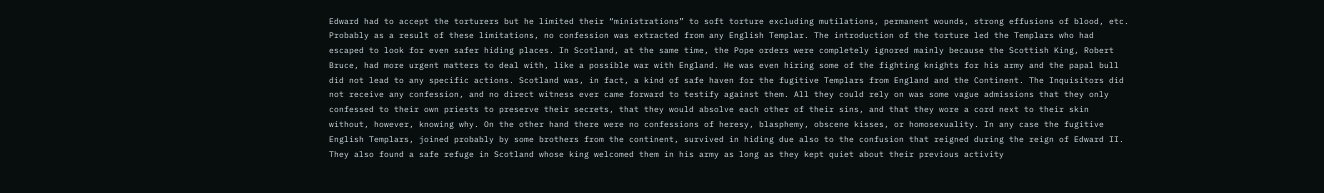Edward had to accept the torturers but he limited their “ministrations” to soft torture excluding mutilations, permanent wounds, strong effusions of blood, etc. Probably as a result of these limitations, no confession was extracted from any English Templar. The introduction of the torture led the Templars who had escaped to look for even safer hiding places. In Scotland, at the same time, the Pope orders were completely ignored mainly because the Scottish King, Robert Bruce, had more urgent matters to deal with, like a possible war with England. He was even hiring some of the fighting knights for his army and the papal bull did not lead to any specific actions. Scotland was, in fact, a kind of safe haven for the fugitive Templars from England and the Continent. The Inquisitors did not receive any confession, and no direct witness ever came forward to testify against them. All they could rely on was some vague admissions that they only confessed to their own priests to preserve their secrets, that they would absolve each other of their sins, and that they wore a cord next to their skin without, however, knowing why. On the other hand there were no confessions of heresy, blasphemy, obscene kisses, or homosexuality. In any case the fugitive English Templars, joined probably by some brothers from the continent, survived in hiding due also to the confusion that reigned during the reign of Edward II. They also found a safe refuge in Scotland whose king welcomed them in his army as long as they kept quiet about their previous activity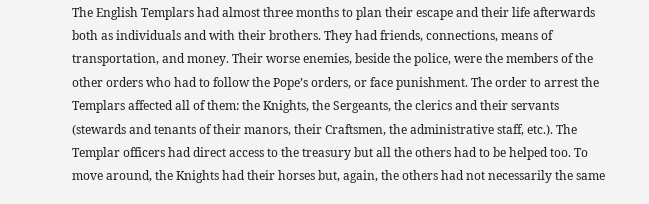The English Templars had almost three months to plan their escape and their life afterwards both as individuals and with their brothers. They had friends, connections, means of transportation, and money. Their worse enemies, beside the police, were the members of the other orders who had to follow the Pope’s orders, or face punishment. The order to arrest the Templars affected all of them: the Knights, the Sergeants, the clerics and their servants (stewards and tenants of their manors, their Craftsmen, the administrative staff, etc.). The Templar officers had direct access to the treasury but all the others had to be helped too. To move around, the Knights had their horses but, again, the others had not necessarily the same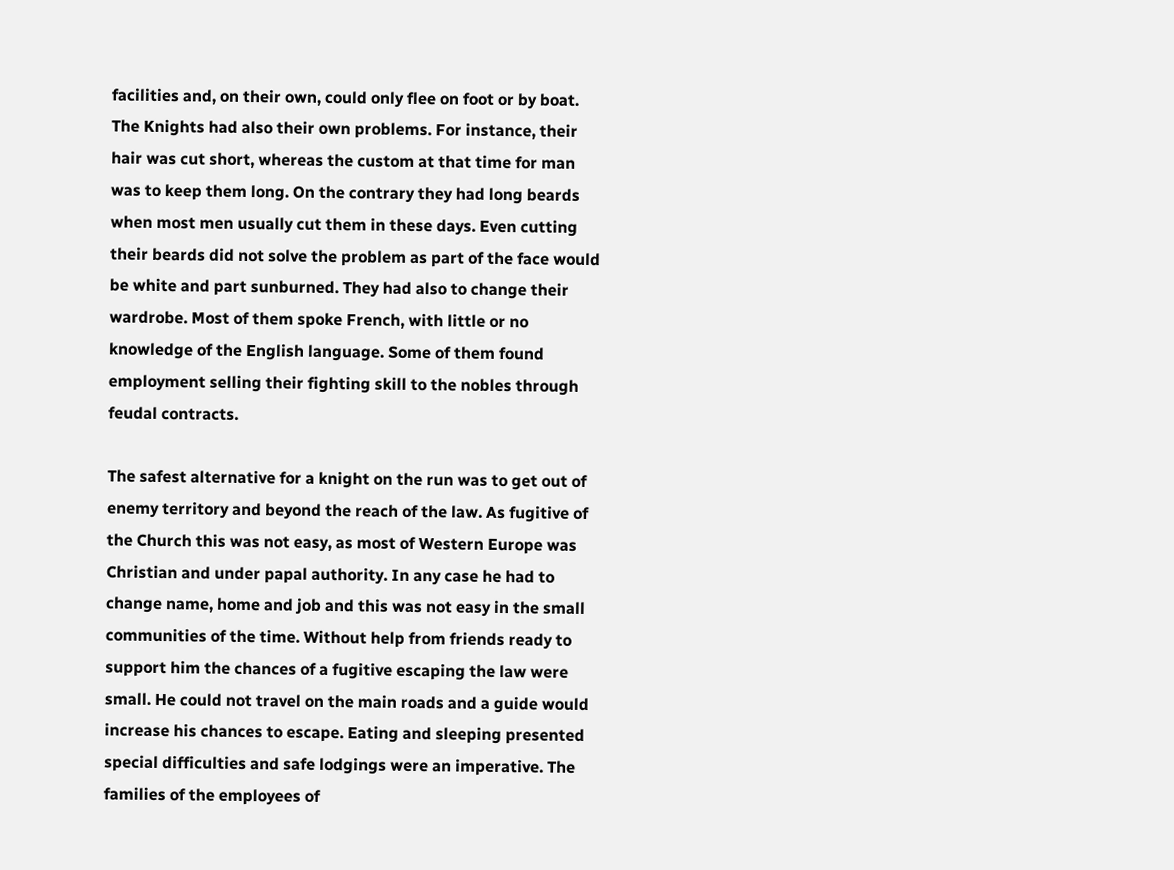facilities and, on their own, could only flee on foot or by boat. The Knights had also their own problems. For instance, their hair was cut short, whereas the custom at that time for man was to keep them long. On the contrary they had long beards when most men usually cut them in these days. Even cutting their beards did not solve the problem as part of the face would be white and part sunburned. They had also to change their wardrobe. Most of them spoke French, with little or no knowledge of the English language. Some of them found employment selling their fighting skill to the nobles through feudal contracts.

The safest alternative for a knight on the run was to get out of enemy territory and beyond the reach of the law. As fugitive of the Church this was not easy, as most of Western Europe was Christian and under papal authority. In any case he had to change name, home and job and this was not easy in the small communities of the time. Without help from friends ready to support him the chances of a fugitive escaping the law were small. He could not travel on the main roads and a guide would increase his chances to escape. Eating and sleeping presented special difficulties and safe lodgings were an imperative. The families of the employees of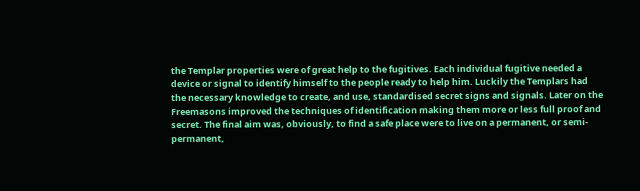the Templar properties were of great help to the fugitives. Each individual fugitive needed a device or signal to identify himself to the people ready to help him. Luckily the Templars had the necessary knowledge to create, and use, standardised secret signs and signals. Later on the Freemasons improved the techniques of identification making them more or less full proof and secret. The final aim was, obviously, to find a safe place were to live on a permanent, or semi-permanent,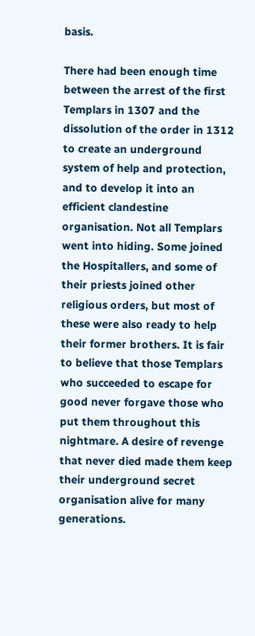basis.

There had been enough time between the arrest of the first Templars in 1307 and the dissolution of the order in 1312 to create an underground system of help and protection, and to develop it into an efficient clandestine organisation. Not all Templars went into hiding. Some joined the Hospitallers, and some of their priests joined other religious orders, but most of these were also ready to help their former brothers. It is fair to believe that those Templars who succeeded to escape for good never forgave those who put them throughout this nightmare. A desire of revenge that never died made them keep their underground secret organisation alive for many generations.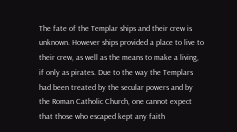The fate of the Templar ships and their crew is unknown. However ships provided a place to live to their crew, as well as the means to make a living, if only as pirates. Due to the way the Templars had been treated by the secular powers and by the Roman Catholic Church, one cannot expect that those who escaped kept any faith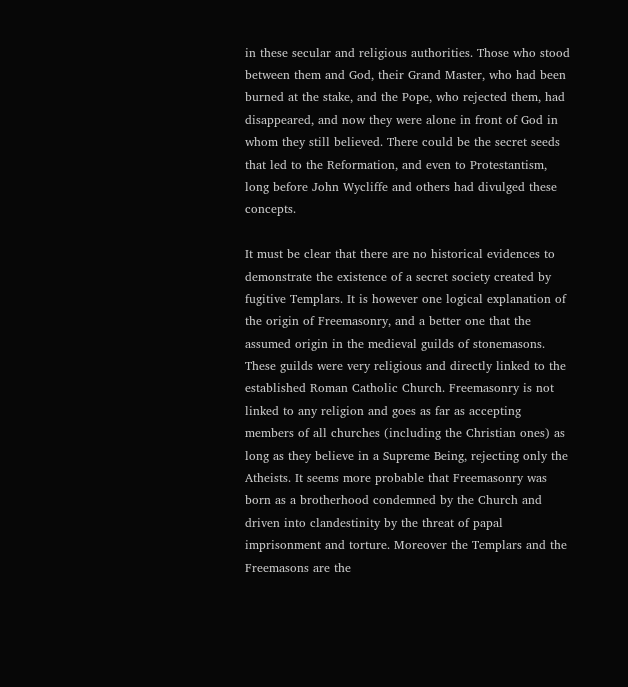in these secular and religious authorities. Those who stood between them and God, their Grand Master, who had been burned at the stake, and the Pope, who rejected them, had disappeared, and now they were alone in front of God in whom they still believed. There could be the secret seeds that led to the Reformation, and even to Protestantism, long before John Wycliffe and others had divulged these concepts.

It must be clear that there are no historical evidences to demonstrate the existence of a secret society created by fugitive Templars. It is however one logical explanation of the origin of Freemasonry, and a better one that the assumed origin in the medieval guilds of stonemasons. These guilds were very religious and directly linked to the established Roman Catholic Church. Freemasonry is not linked to any religion and goes as far as accepting members of all churches (including the Christian ones) as long as they believe in a Supreme Being, rejecting only the Atheists. It seems more probable that Freemasonry was born as a brotherhood condemned by the Church and driven into clandestinity by the threat of papal imprisonment and torture. Moreover the Templars and the Freemasons are the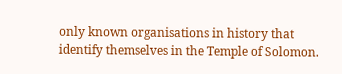only known organisations in history that identify themselves in the Temple of Solomon.